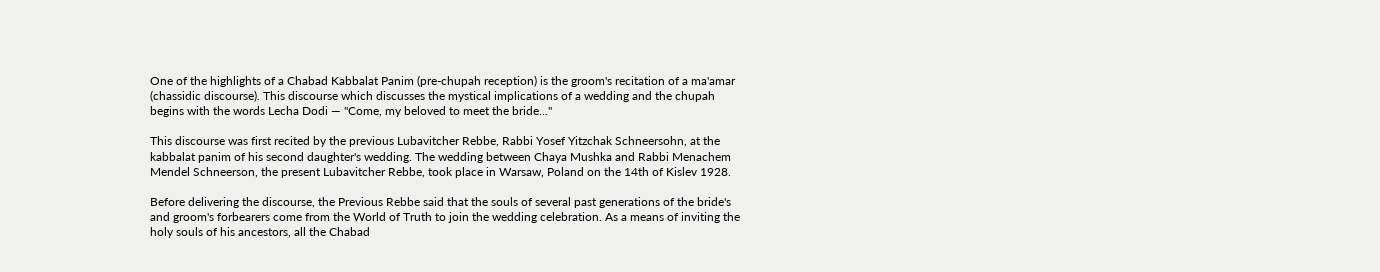One of the highlights of a Chabad Kabbalat Panim (pre-chupah reception) is the groom's recitation of a ma'amar (chassidic discourse). This discourse which discusses the mystical implications of a wedding and the chupah begins with the words Lecha Dodi — "Come, my beloved to meet the bride..."

This discourse was first recited by the previous Lubavitcher Rebbe, Rabbi Yosef Yitzchak Schneersohn, at the kabbalat panim of his second daughter's wedding. The wedding between Chaya Mushka and Rabbi Menachem Mendel Schneerson, the present Lubavitcher Rebbe, took place in Warsaw, Poland on the 14th of Kislev 1928.

Before delivering the discourse, the Previous Rebbe said that the souls of several past generations of the bride's and groom's forbearers come from the World of Truth to join the wedding celebration. As a means of inviting the holy souls of his ancestors, all the Chabad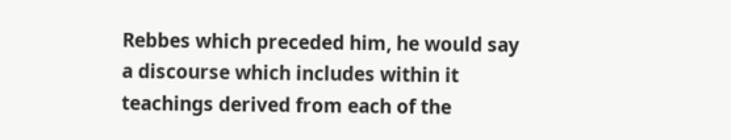Rebbes which preceded him, he would say a discourse which includes within it teachings derived from each of the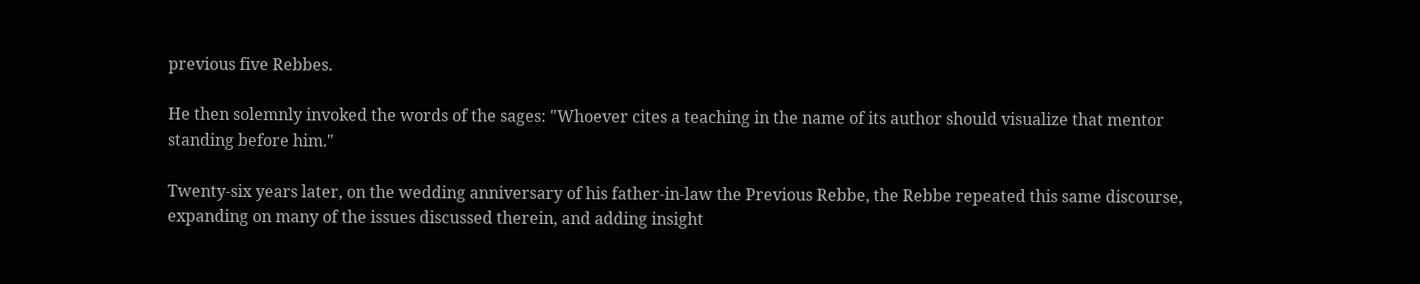previous five Rebbes.

He then solemnly invoked the words of the sages: "Whoever cites a teaching in the name of its author should visualize that mentor standing before him."

Twenty-six years later, on the wedding anniversary of his father-in-law the Previous Rebbe, the Rebbe repeated this same discourse, expanding on many of the issues discussed therein, and adding insight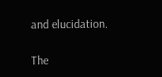and elucidation.

The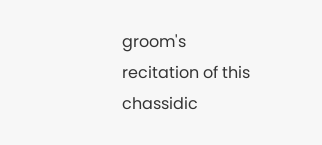groom's recitation of this chassidic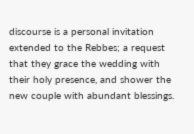discourse is a personal invitation extended to the Rebbes; a request that they grace the wedding with their holy presence, and shower the new couple with abundant blessings.